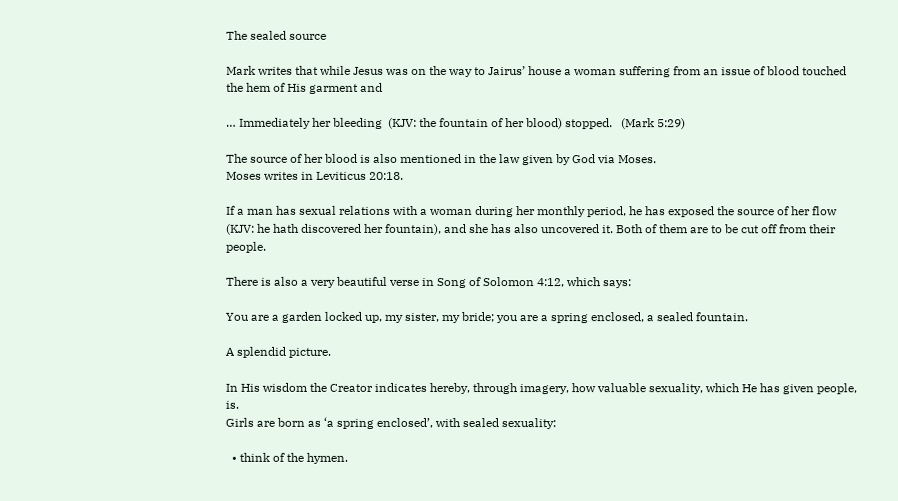The sealed source

Mark writes that while Jesus was on the way to Jairus’ house a woman suffering from an issue of blood touched the hem of His garment and

… Immediately her bleeding  (KJV: the fountain of her blood) stopped.   (Mark 5:29)

The source of her blood is also mentioned in the law given by God via Moses.
Moses writes in Leviticus 20:18.

If a man has sexual relations with a woman during her monthly period, he has exposed the source of her flow  (KJV: he hath discovered her fountain), and she has also uncovered it. Both of them are to be cut off from their people.

There is also a very beautiful verse in Song of Solomon 4:12, which says:

You are a garden locked up, my sister, my bride; you are a spring enclosed, a sealed fountain.

A splendid picture.

In His wisdom the Creator indicates hereby, through imagery, how valuable sexuality, which He has given people, is.
Girls are born as ‘a spring enclosed’, with sealed sexuality:

  • think of the hymen.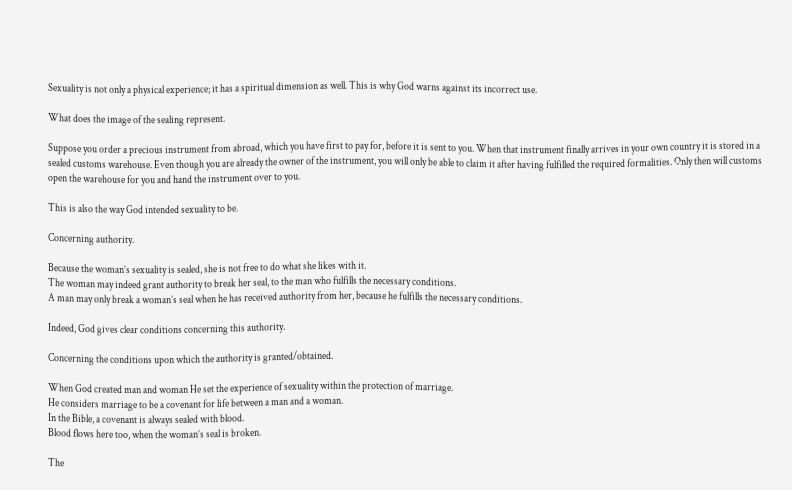Sexuality is not only a physical experience; it has a spiritual dimension as well. This is why God warns against its incorrect use.

What does the image of the sealing represent.

Suppose you order a precious instrument from abroad, which you have first to pay for, before it is sent to you. When that instrument finally arrives in your own country it is stored in a sealed customs warehouse. Even though you are already the owner of the instrument, you will only be able to claim it after having fulfilled the required formalities. Only then will customs open the warehouse for you and hand the instrument over to you.

This is also the way God intended sexuality to be.

Concerning authority.

Because the woman’s sexuality is sealed, she is not free to do what she likes with it.
The woman may indeed grant authority to break her seal, to the man who fulfills the necessary conditions.
A man may only break a woman’s seal when he has received authority from her, because he fulfills the necessary conditions.

Indeed, God gives clear conditions concerning this authority.

Concerning the conditions upon which the authority is granted/obtained.

When God created man and woman He set the experience of sexuality within the protection of marriage.
He considers marriage to be a covenant for life between a man and a woman.
In the Bible, a covenant is always sealed with blood.
Blood flows here too, when the woman’s seal is broken.

The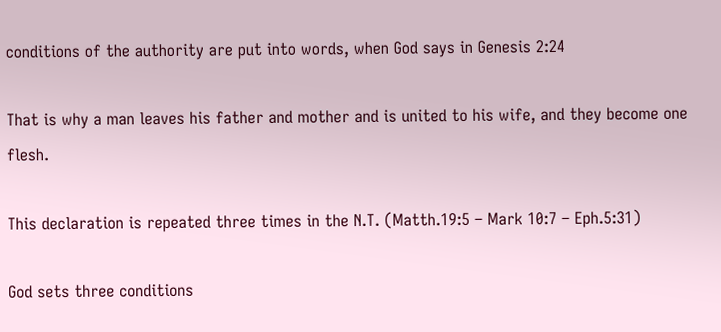conditions of the authority are put into words, when God says in Genesis 2:24

That is why a man leaves his father and mother and is united to his wife, and they become one flesh.

This declaration is repeated three times in the N.T. (Matth.19:5 – Mark 10:7 – Eph.5:31)

God sets three conditions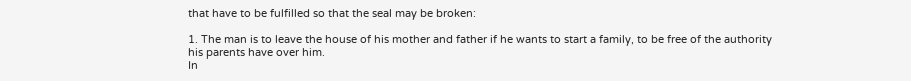that have to be fulfilled so that the seal may be broken:

1. The man is to leave the house of his mother and father if he wants to start a family, to be free of the authority his parents have over him.
In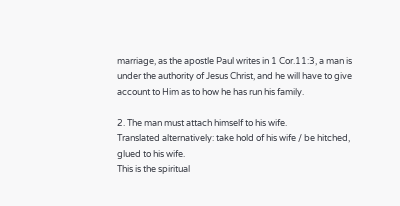marriage, as the apostle Paul writes in 1 Cor.11:3, a man is under the authority of Jesus Christ, and he will have to give account to Him as to how he has run his family.

2. The man must attach himself to his wife.
Translated alternatively: take hold of his wife / be hitched, glued to his wife.
This is the spiritual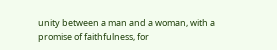unity between a man and a woman, with a promise of faithfulness, for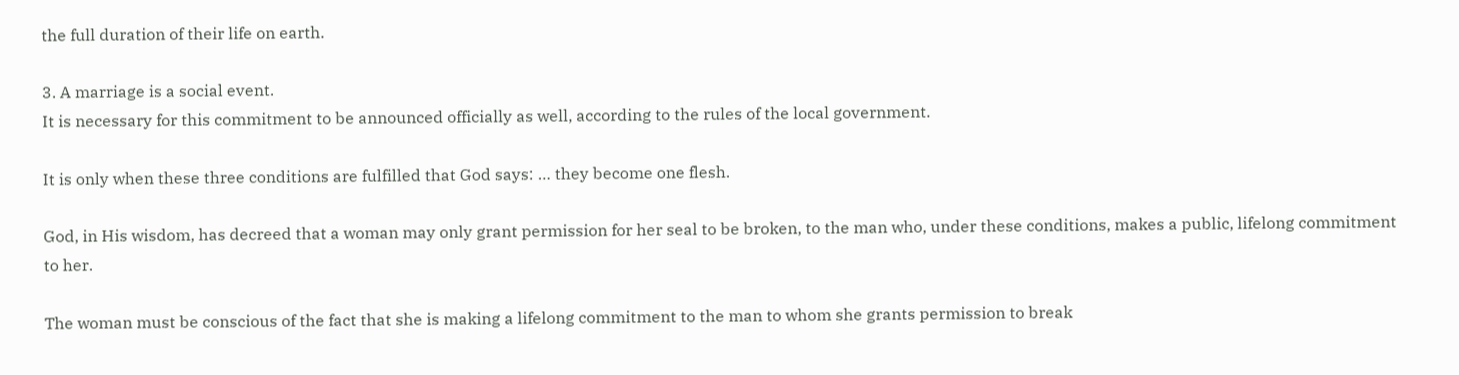the full duration of their life on earth.

3. A marriage is a social event.
It is necessary for this commitment to be announced officially as well, according to the rules of the local government.

It is only when these three conditions are fulfilled that God says: … they become one flesh.

God, in His wisdom, has decreed that a woman may only grant permission for her seal to be broken, to the man who, under these conditions, makes a public, lifelong commitment to her.

The woman must be conscious of the fact that she is making a lifelong commitment to the man to whom she grants permission to break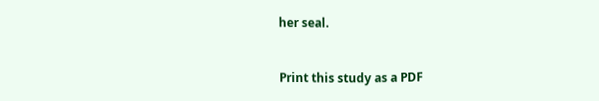her seal.


Print this study as a PDF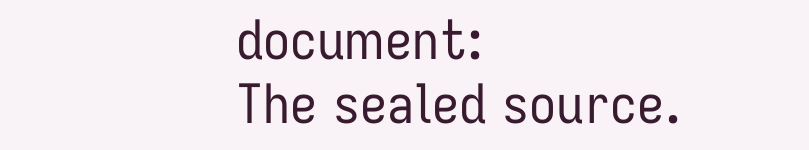document:
The sealed source.